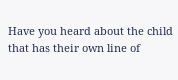Have you heard about the child that has their own line of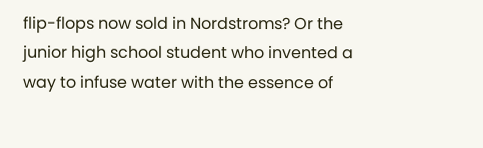flip-flops now sold in Nordstroms? Or the junior high school student who invented a way to infuse water with the essence of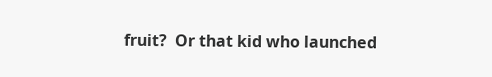fruit?  Or that kid who launched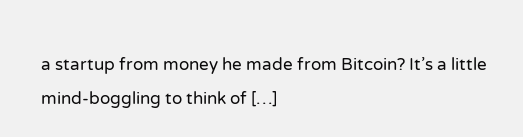a startup from money he made from Bitcoin? It’s a little mind-boggling to think of […]